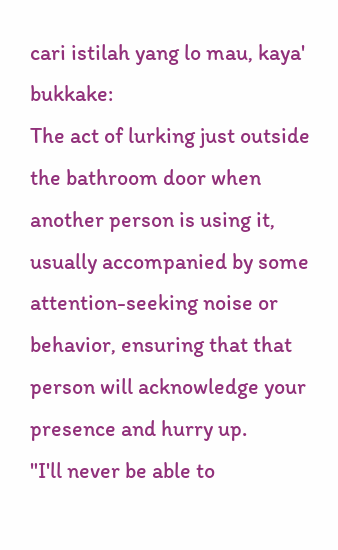cari istilah yang lo mau, kaya' bukkake:
The act of lurking just outside the bathroom door when another person is using it, usually accompanied by some attention-seeking noise or behavior, ensuring that that person will acknowledge your presence and hurry up.
"I'll never be able to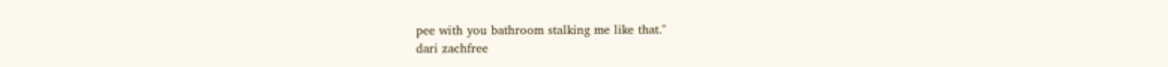pee with you bathroom stalking me like that."
dari zachfree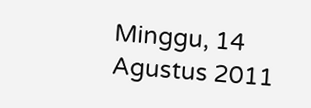Minggu, 14 Agustus 2011